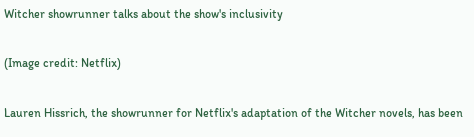Witcher showrunner talks about the show's inclusivity

(Image credit: Netflix)

Lauren Hissrich, the showrunner for Netflix's adaptation of the Witcher novels, has been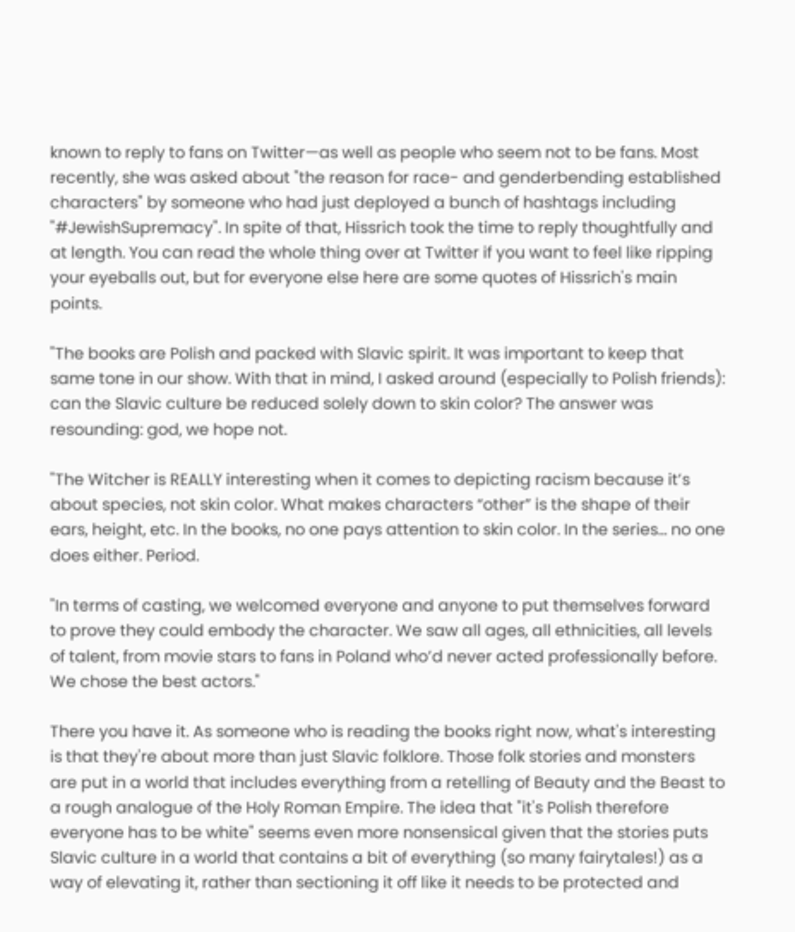known to reply to fans on Twitter—as well as people who seem not to be fans. Most recently, she was asked about "the reason for race- and genderbending established characters" by someone who had just deployed a bunch of hashtags including "#JewishSupremacy". In spite of that, Hissrich took the time to reply thoughtfully and at length. You can read the whole thing over at Twitter if you want to feel like ripping your eyeballs out, but for everyone else here are some quotes of Hissrich's main points.

"The books are Polish and packed with Slavic spirit. It was important to keep that same tone in our show. With that in mind, I asked around (especially to Polish friends): can the Slavic culture be reduced solely down to skin color? The answer was resounding: god, we hope not.

"The Witcher is REALLY interesting when it comes to depicting racism because it’s about species, not skin color. What makes characters “other” is the shape of their ears, height, etc. In the books, no one pays attention to skin color. In the series... no one does either. Period.

"In terms of casting, we welcomed everyone and anyone to put themselves forward to prove they could embody the character. We saw all ages, all ethnicities, all levels of talent, from movie stars to fans in Poland who’d never acted professionally before. We chose the best actors."

There you have it. As someone who is reading the books right now, what's interesting is that they're about more than just Slavic folklore. Those folk stories and monsters are put in a world that includes everything from a retelling of Beauty and the Beast to a rough analogue of the Holy Roman Empire. The idea that "it's Polish therefore everyone has to be white" seems even more nonsensical given that the stories puts Slavic culture in a world that contains a bit of everything (so many fairytales!) as a way of elevating it, rather than sectioning it off like it needs to be protected and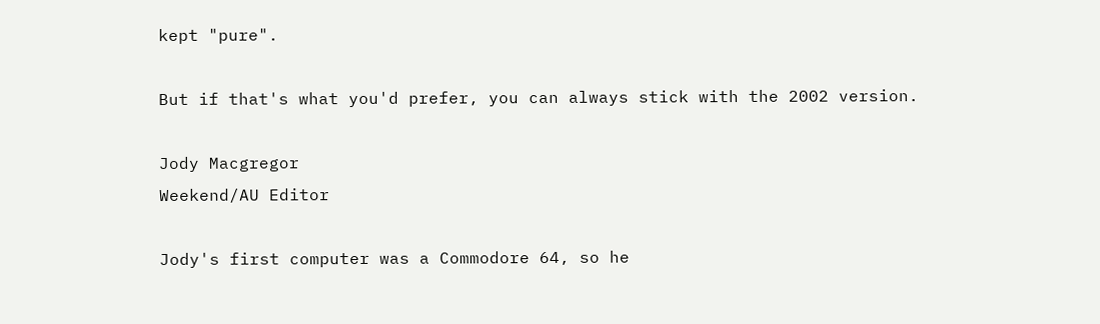kept "pure".

But if that's what you'd prefer, you can always stick with the 2002 version.

Jody Macgregor
Weekend/AU Editor

Jody's first computer was a Commodore 64, so he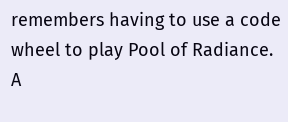remembers having to use a code wheel to play Pool of Radiance. A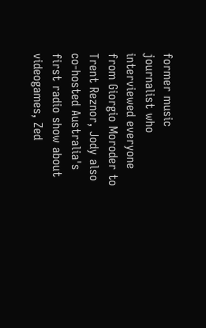former music journalist who interviewed everyone from Giorgio Moroder to Trent Reznor, Jody also co-hosted Australia's first radio show about videogames, Zed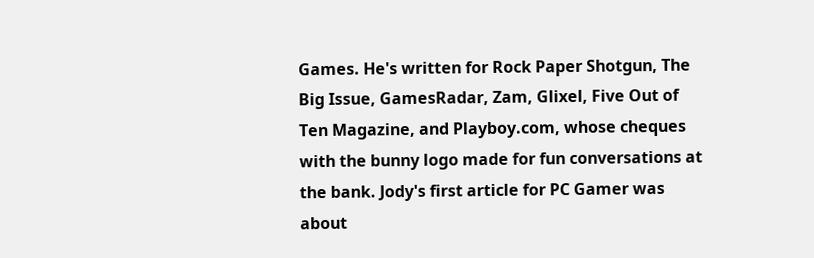Games. He's written for Rock Paper Shotgun, The Big Issue, GamesRadar, Zam, Glixel, Five Out of Ten Magazine, and Playboy.com, whose cheques with the bunny logo made for fun conversations at the bank. Jody's first article for PC Gamer was about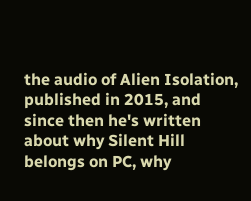the audio of Alien Isolation, published in 2015, and since then he's written about why Silent Hill belongs on PC, why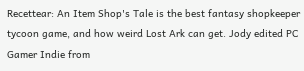Recettear: An Item Shop's Tale is the best fantasy shopkeeper tycoon game, and how weird Lost Ark can get. Jody edited PC Gamer Indie from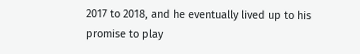2017 to 2018, and he eventually lived up to his promise to play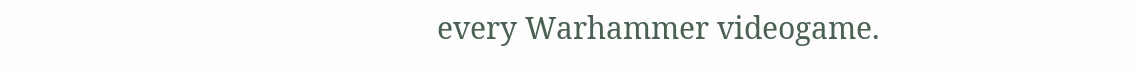every Warhammer videogame.